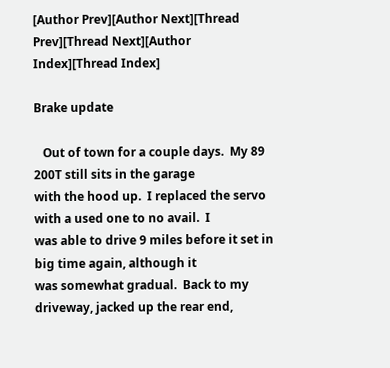[Author Prev][Author Next][Thread Prev][Thread Next][Author Index][Thread Index]

Brake update

   Out of town for a couple days.  My 89 200T still sits in the garage
with the hood up.  I replaced the servo with a used one to no avail.  I
was able to drive 9 miles before it set in big time again, although it
was somewhat gradual.  Back to my driveway, jacked up the rear end,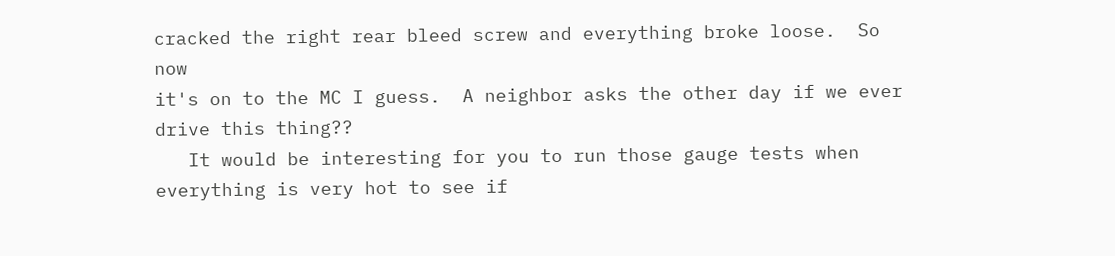cracked the right rear bleed screw and everything broke loose.  So now
it's on to the MC I guess.  A neighbor asks the other day if we ever
drive this thing??
   It would be interesting for you to run those gauge tests when
everything is very hot to see if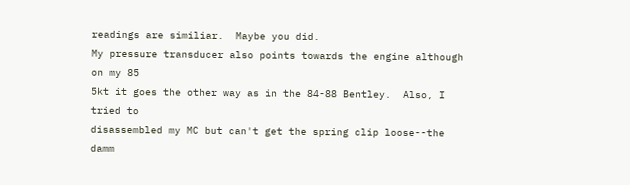readings are similiar.  Maybe you did.
My pressure transducer also points towards the engine although on my 85
5kt it goes the other way as in the 84-88 Bentley.  Also, I tried to
disassembled my MC but can't get the spring clip loose--the damm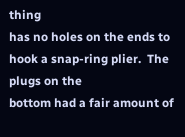thing
has no holes on the ends to hook a snap-ring plier.  The plugs on the
bottom had a fair amount of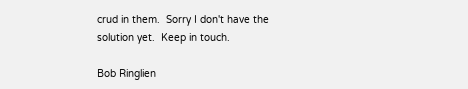crud in them.  Sorry I don't have the
solution yet.  Keep in touch.

Bob Ringlien